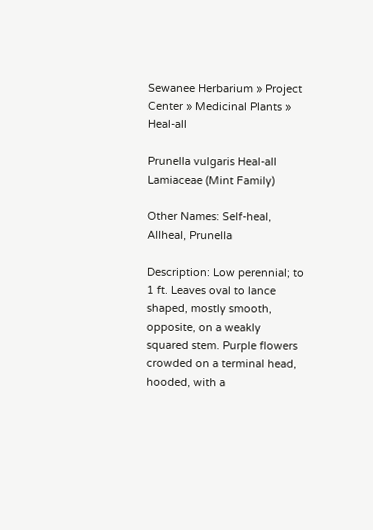Sewanee Herbarium » Project Center » Medicinal Plants » Heal-all

Prunella vulgaris Heal-all
Lamiaceae (Mint Family)

Other Names: Self-heal, Allheal, Prunella

Description: Low perennial; to 1 ft. Leaves oval to lance shaped, mostly smooth, opposite, on a weakly squared stem. Purple flowers crowded on a terminal head, hooded, with a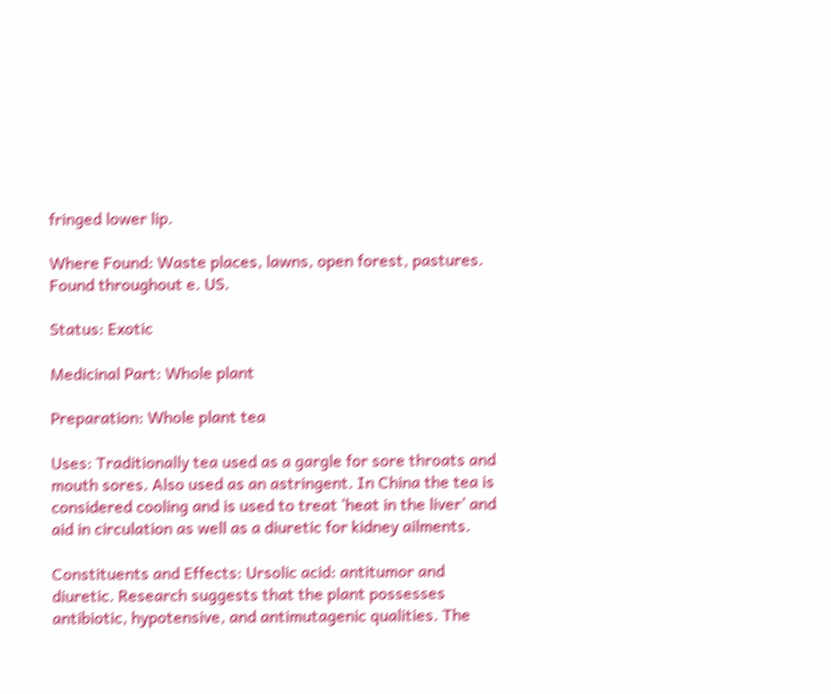fringed lower lip.

Where Found: Waste places, lawns, open forest, pastures. Found throughout e. US.

Status: Exotic

Medicinal Part: Whole plant

Preparation: Whole plant tea

Uses: Traditionally tea used as a gargle for sore throats and mouth sores. Also used as an astringent. In China the tea is considered cooling and is used to treat ‘heat in the liver’ and aid in circulation as well as a diuretic for kidney ailments.

Constituents and Effects: Ursolic acid: antitumor and diuretic. Research suggests that the plant possesses antibiotic, hypotensive, and antimutagenic qualities. The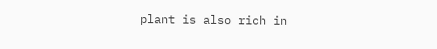plant is also rich in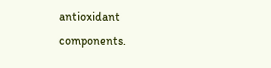antioxidant components.